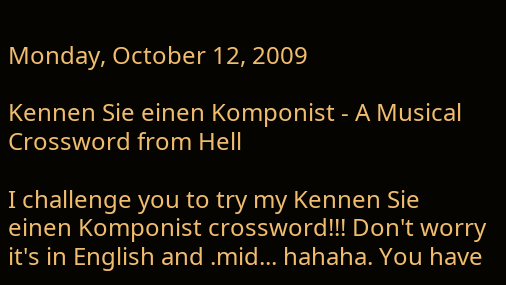Monday, October 12, 2009

Kennen Sie einen Komponist - A Musical Crossword from Hell

I challenge you to try my Kennen Sie einen Komponist crossword!!! Don't worry it's in English and .mid... hahaha. You have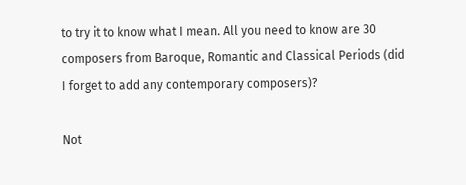to try it to know what I mean. All you need to know are 30 composers from Baroque, Romantic and Classical Periods (did I forget to add any contemporary composers)?

Not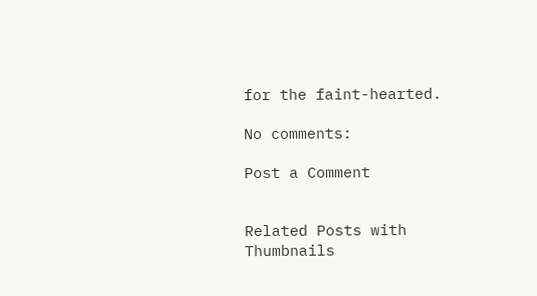for the faint-hearted.

No comments:

Post a Comment


Related Posts with Thumbnails